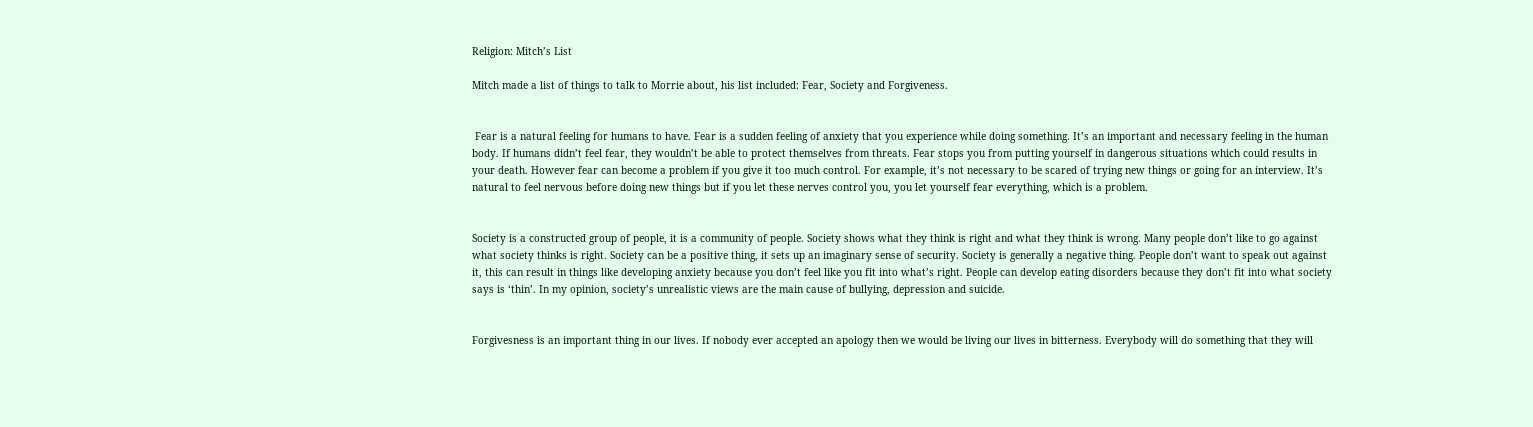Religion: Mitch’s List

Mitch made a list of things to talk to Morrie about, his list included: Fear, Society and Forgiveness.


 Fear is a natural feeling for humans to have. Fear is a sudden feeling of anxiety that you experience while doing something. It’s an important and necessary feeling in the human body. If humans didn’t feel fear, they wouldn’t be able to protect themselves from threats. Fear stops you from putting yourself in dangerous situations which could results in your death. However fear can become a problem if you give it too much control. For example, it’s not necessary to be scared of trying new things or going for an interview. It’s natural to feel nervous before doing new things but if you let these nerves control you, you let yourself fear everything, which is a problem.


Society is a constructed group of people, it is a community of people. Society shows what they think is right and what they think is wrong. Many people don’t like to go against what society thinks is right. Society can be a positive thing, it sets up an imaginary sense of security. Society is generally a negative thing. People don’t want to speak out against it, this can result in things like developing anxiety because you don’t feel like you fit into what’s right. People can develop eating disorders because they don’t fit into what society says is ‘thin’. In my opinion, society’s unrealistic views are the main cause of bullying, depression and suicide.


Forgivesness is an important thing in our lives. If nobody ever accepted an apology then we would be living our lives in bitterness. Everybody will do something that they will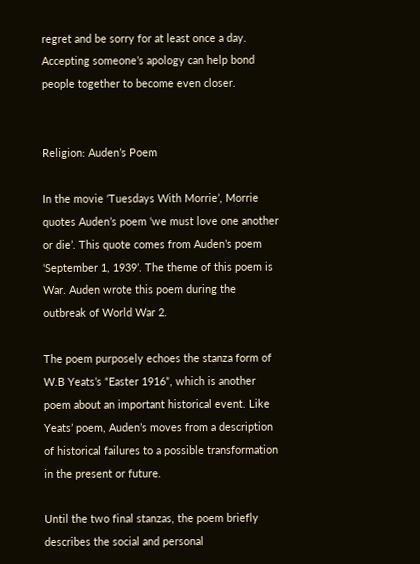regret and be sorry for at least once a day. Accepting someone’s apology can help bond people together to become even closer.


Religion: Auden’s Poem

In the movie ‘Tuesdays With Morrie’, Morrie quotes Auden’s poem ‘we must love one another or die’. This quote comes from Auden’s poem ‘September 1, 1939’. The theme of this poem is War. Auden wrote this poem during the outbreak of World War 2.

The poem purposely echoes the stanza form of W.B Yeats’s “Easter 1916”, which is another poem about an important historical event. Like Yeats’ poem, Auden’s moves from a description of historical failures to a possible transformation in the present or future.

Until the two final stanzas, the poem briefly describes the social and personal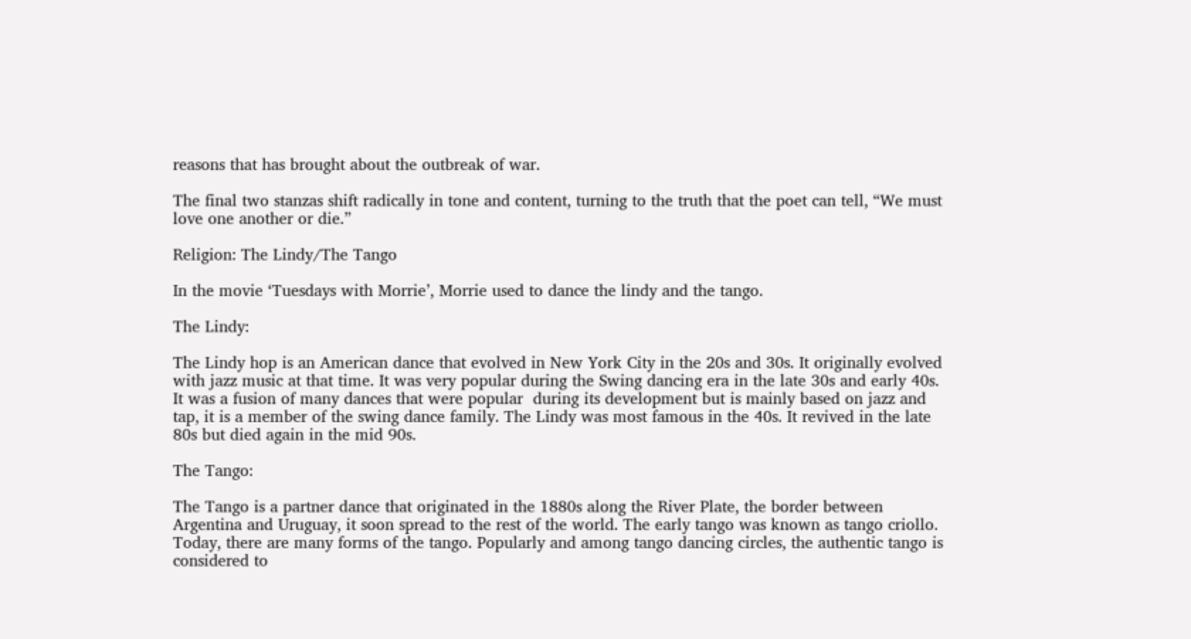reasons that has brought about the outbreak of war.

The final two stanzas shift radically in tone and content, turning to the truth that the poet can tell, “We must love one another or die.”

Religion: The Lindy/The Tango

In the movie ‘Tuesdays with Morrie’, Morrie used to dance the lindy and the tango.

The Lindy:

The Lindy hop is an American dance that evolved in New York City in the 20s and 30s. It originally evolved with jazz music at that time. It was very popular during the Swing dancing era in the late 30s and early 40s. It was a fusion of many dances that were popular  during its development but is mainly based on jazz and tap, it is a member of the swing dance family. The Lindy was most famous in the 40s. It revived in the late 80s but died again in the mid 90s.

The Tango:

The Tango is a partner dance that originated in the 1880s along the River Plate, the border between Argentina and Uruguay, it soon spread to the rest of the world. The early tango was known as tango criollo. Today, there are many forms of the tango. Popularly and among tango dancing circles, the authentic tango is considered to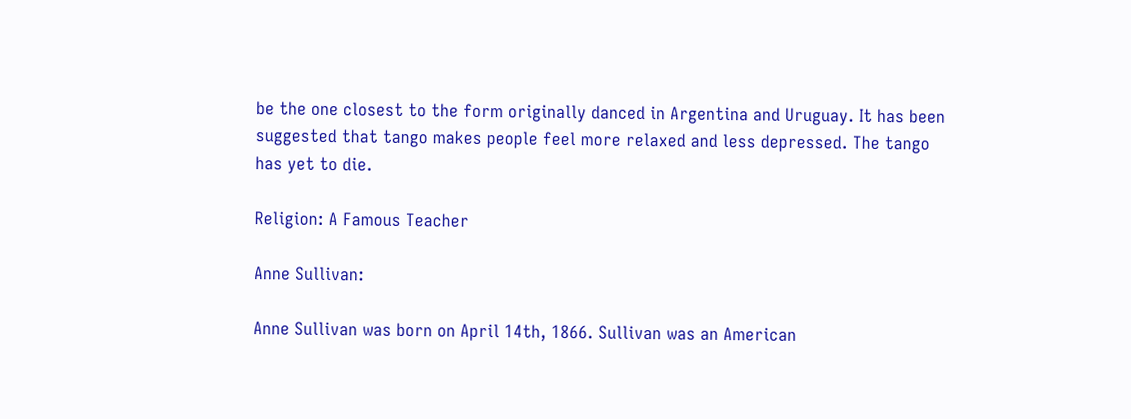be the one closest to the form originally danced in Argentina and Uruguay. It has been suggested that tango makes people feel more relaxed and less depressed. The tango has yet to die.

Religion: A Famous Teacher

Anne Sullivan:

Anne Sullivan was born on April 14th, 1866. Sullivan was an American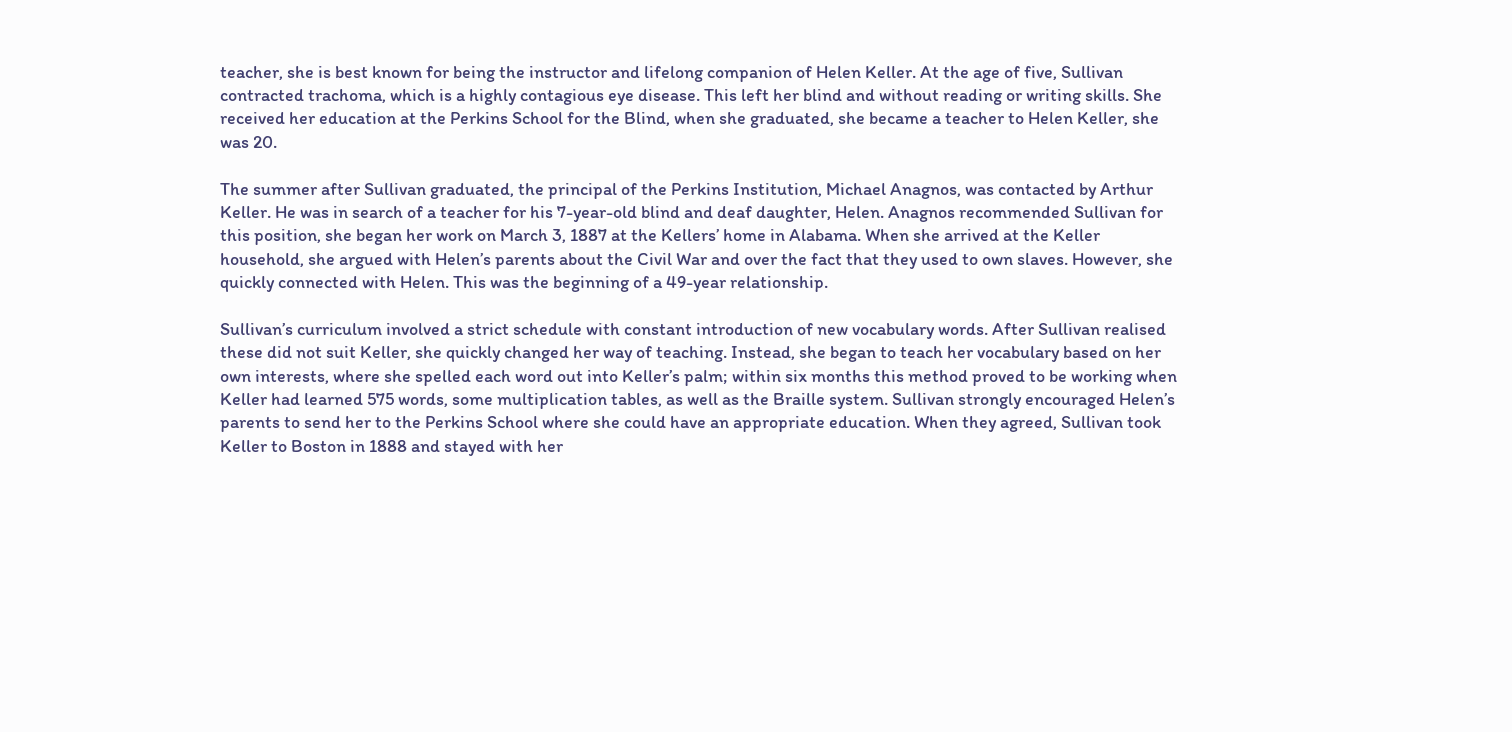teacher, she is best known for being the instructor and lifelong companion of Helen Keller. At the age of five, Sullivan contracted trachoma, which is a highly contagious eye disease. This left her blind and without reading or writing skills. She received her education at the Perkins School for the Blind, when she graduated, she became a teacher to Helen Keller, she was 20.

The summer after Sullivan graduated, the principal of the Perkins Institution, Michael Anagnos, was contacted by Arthur Keller. He was in search of a teacher for his 7-year-old blind and deaf daughter, Helen. Anagnos recommended Sullivan for this position, she began her work on March 3, 1887 at the Kellers’ home in Alabama. When she arrived at the Keller household, she argued with Helen’s parents about the Civil War and over the fact that they used to own slaves. However, she quickly connected with Helen. This was the beginning of a 49-year relationship.

Sullivan’s curriculum involved a strict schedule with constant introduction of new vocabulary words. After Sullivan realised these did not suit Keller, she quickly changed her way of teaching. Instead, she began to teach her vocabulary based on her own interests, where she spelled each word out into Keller’s palm; within six months this method proved to be working when Keller had learned 575 words, some multiplication tables, as well as the Braille system. Sullivan strongly encouraged Helen’s parents to send her to the Perkins School where she could have an appropriate education. When they agreed, Sullivan took Keller to Boston in 1888 and stayed with her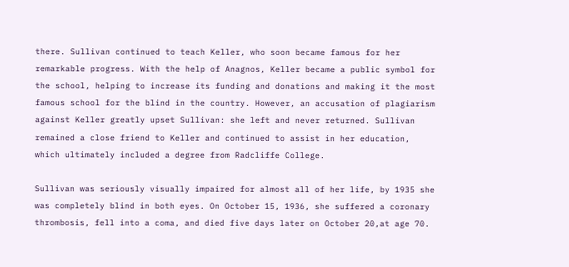there. Sullivan continued to teach Keller, who soon became famous for her remarkable progress. With the help of Anagnos, Keller became a public symbol for the school, helping to increase its funding and donations and making it the most famous school for the blind in the country. However, an accusation of plagiarism against Keller greatly upset Sullivan: she left and never returned. Sullivan remained a close friend to Keller and continued to assist in her education, which ultimately included a degree from Radcliffe College.

Sullivan was seriously visually impaired for almost all of her life, by 1935 she was completely blind in both eyes. On October 15, 1936, she suffered a coronary thrombosis, fell into a coma, and died five days later on October 20,at age 70.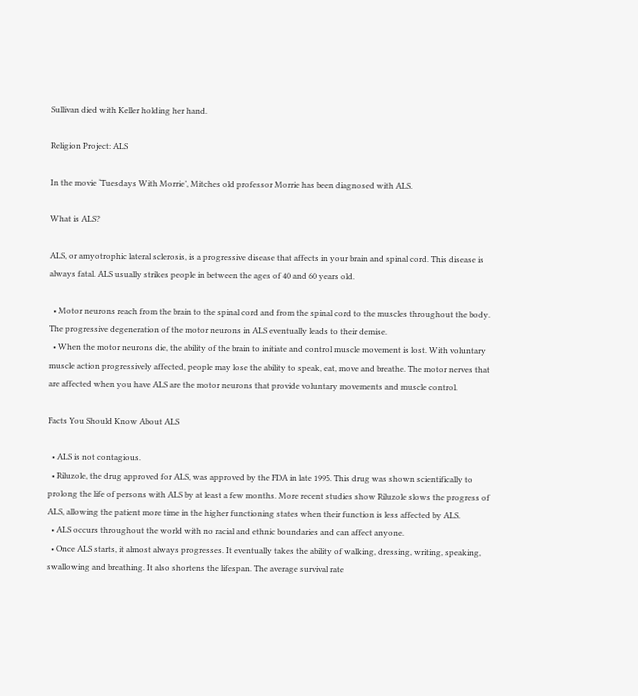Sullivan died with Keller holding her hand.

Religion Project: ALS

In the movie ‘Tuesdays With Morrie’, Mitches old professor Morrie has been diagnosed with ALS.

What is ALS?

ALS, or amyotrophic lateral sclerosis, is a progressive disease that affects in your brain and spinal cord. This disease is always fatal. ALS usually strikes people in between the ages of 40 and 60 years old.

  • Motor neurons reach from the brain to the spinal cord and from the spinal cord to the muscles throughout the body. The progressive degeneration of the motor neurons in ALS eventually leads to their demise.
  • When the motor neurons die, the ability of the brain to initiate and control muscle movement is lost. With voluntary muscle action progressively affected, people may lose the ability to speak, eat, move and breathe. The motor nerves that are affected when you have ALS are the motor neurons that provide voluntary movements and muscle control.

Facts You Should Know About ALS

  • ALS is not contagious.
  • Riluzole, the drug approved for ALS, was approved by the FDA in late 1995. This drug was shown scientifically to prolong the life of persons with ALS by at least a few months. More recent studies show Riluzole slows the progress of ALS, allowing the patient more time in the higher functioning states when their function is less affected by ALS.
  • ALS occurs throughout the world with no racial and ethnic boundaries and can affect anyone.
  • Once ALS starts, it almost always progresses. It eventually takes the ability of walking, dressing, writing, speaking, swallowing and breathing. It also shortens the lifespan. The average survival rate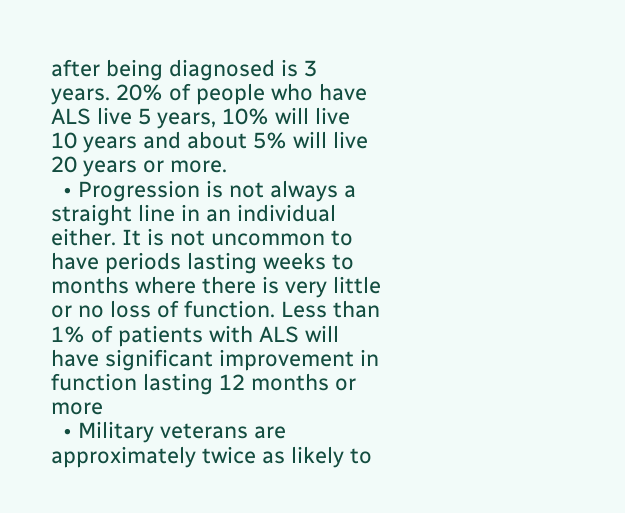after being diagnosed is 3 years. 20% of people who have ALS live 5 years, 10% will live 10 years and about 5% will live 20 years or more.
  • Progression is not always a straight line in an individual either. It is not uncommon to have periods lasting weeks to months where there is very little or no loss of function. Less than 1% of patients with ALS will have significant improvement in function lasting 12 months or more
  • Military veterans are approximately twice as likely to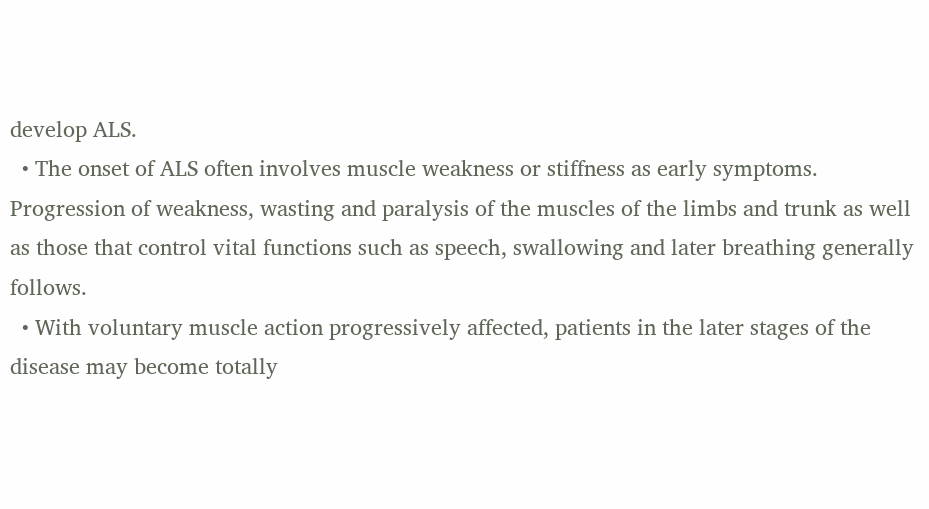develop ALS.
  • The onset of ALS often involves muscle weakness or stiffness as early symptoms. Progression of weakness, wasting and paralysis of the muscles of the limbs and trunk as well as those that control vital functions such as speech, swallowing and later breathing generally follows.
  • With voluntary muscle action progressively affected, patients in the later stages of the disease may become totally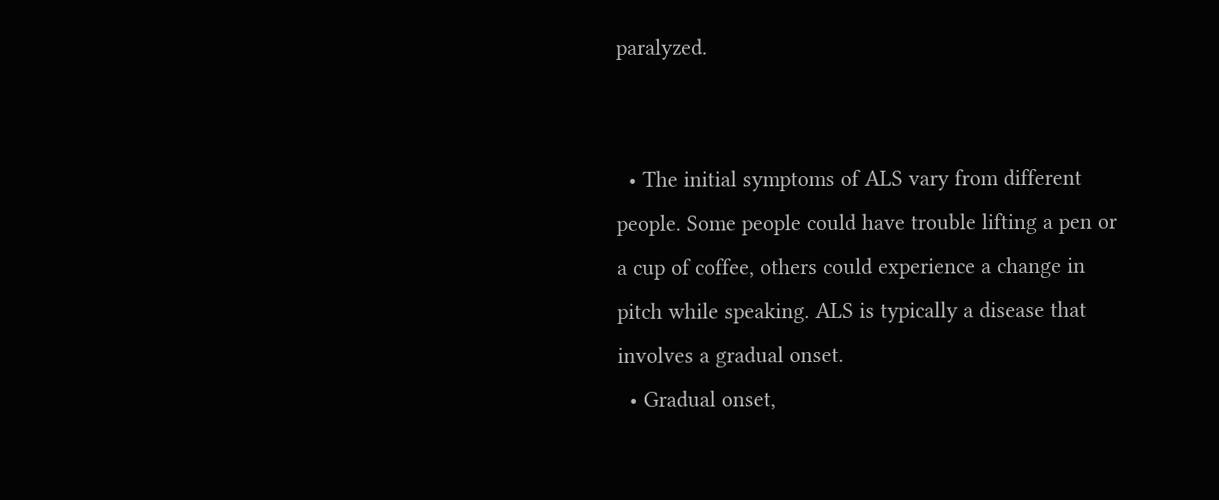paralyzed.


  • The initial symptoms of ALS vary from different people. Some people could have trouble lifting a pen or a cup of coffee, others could experience a change in pitch while speaking. ALS is typically a disease that involves a gradual onset.
  • Gradual onset,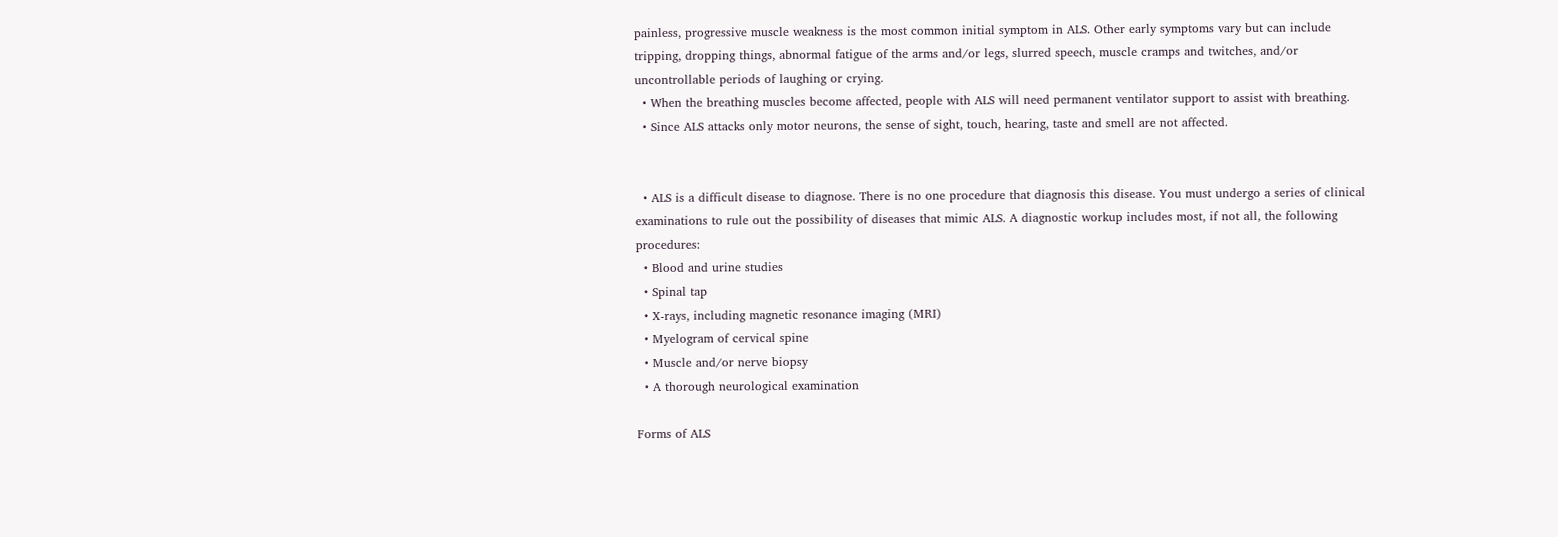painless, progressive muscle weakness is the most common initial symptom in ALS. Other early symptoms vary but can include tripping, dropping things, abnormal fatigue of the arms and/or legs, slurred speech, muscle cramps and twitches, and/or uncontrollable periods of laughing or crying.
  • When the breathing muscles become affected, people with ALS will need permanent ventilator support to assist with breathing.
  • Since ALS attacks only motor neurons, the sense of sight, touch, hearing, taste and smell are not affected.


  • ALS is a difficult disease to diagnose. There is no one procedure that diagnosis this disease. You must undergo a series of clinical examinations to rule out the possibility of diseases that mimic ALS. A diagnostic workup includes most, if not all, the following procedures:
  • Blood and urine studies
  • Spinal tap
  • X-rays, including magnetic resonance imaging (MRI)
  • Myelogram of cervical spine
  • Muscle and/or nerve biopsy
  • A thorough neurological examination

Forms of ALS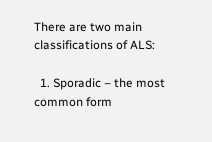There are two main classifications of ALS:

  1. Sporadic – the most common form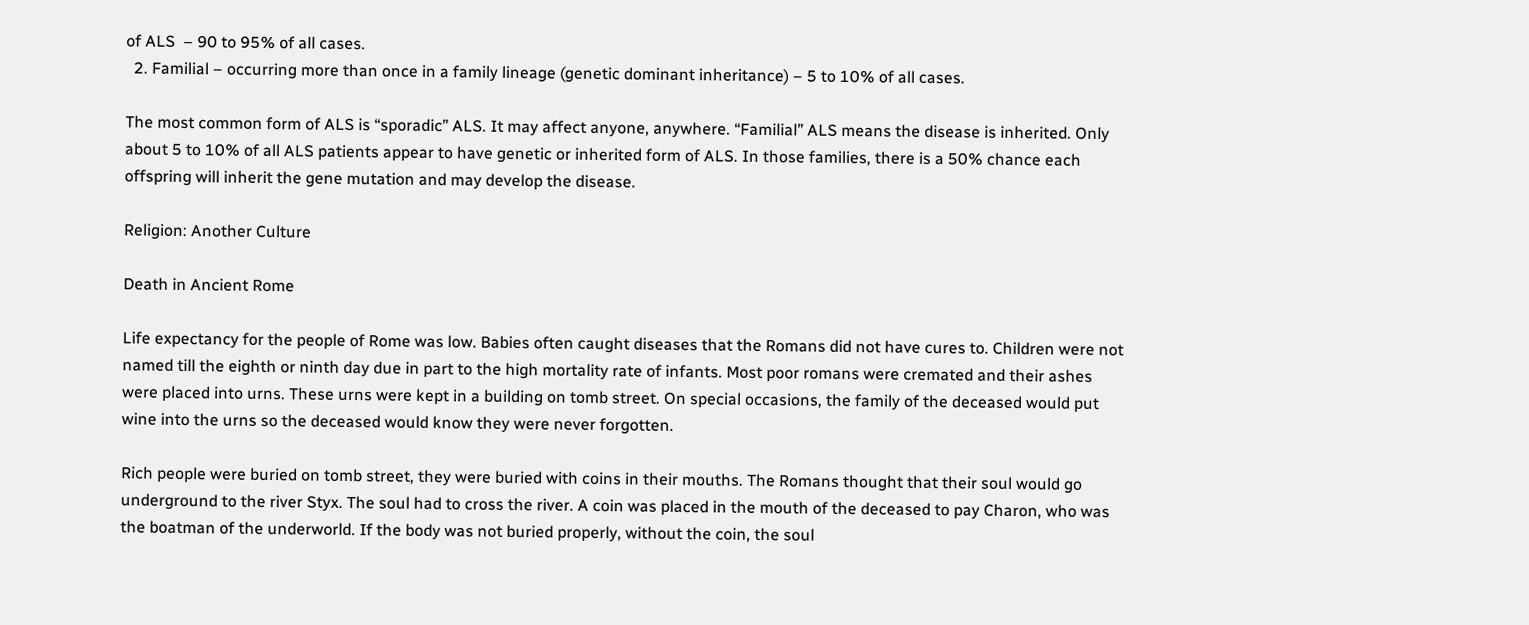of ALS  – 90 to 95% of all cases.
  2. Familial – occurring more than once in a family lineage (genetic dominant inheritance) – 5 to 10% of all cases.

The most common form of ALS is “sporadic” ALS. It may affect anyone, anywhere. “Familial” ALS means the disease is inherited. Only about 5 to 10% of all ALS patients appear to have genetic or inherited form of ALS. In those families, there is a 50% chance each offspring will inherit the gene mutation and may develop the disease.

Religion: Another Culture

Death in Ancient Rome

Life expectancy for the people of Rome was low. Babies often caught diseases that the Romans did not have cures to. Children were not named till the eighth or ninth day due in part to the high mortality rate of infants. Most poor romans were cremated and their ashes were placed into urns. These urns were kept in a building on tomb street. On special occasions, the family of the deceased would put wine into the urns so the deceased would know they were never forgotten.

Rich people were buried on tomb street, they were buried with coins in their mouths. The Romans thought that their soul would go underground to the river Styx. The soul had to cross the river. A coin was placed in the mouth of the deceased to pay Charon, who was the boatman of the underworld. If the body was not buried properly, without the coin, the soul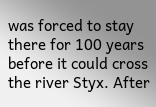was forced to stay there for 100 years before it could cross the river Styx. After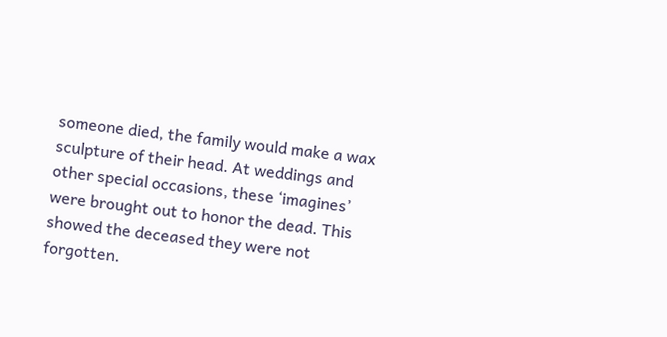someone died, the family would make a wax sculpture of their head. At weddings and other special occasions, these ‘imagines’ were brought out to honor the dead. This showed the deceased they were not forgotten.